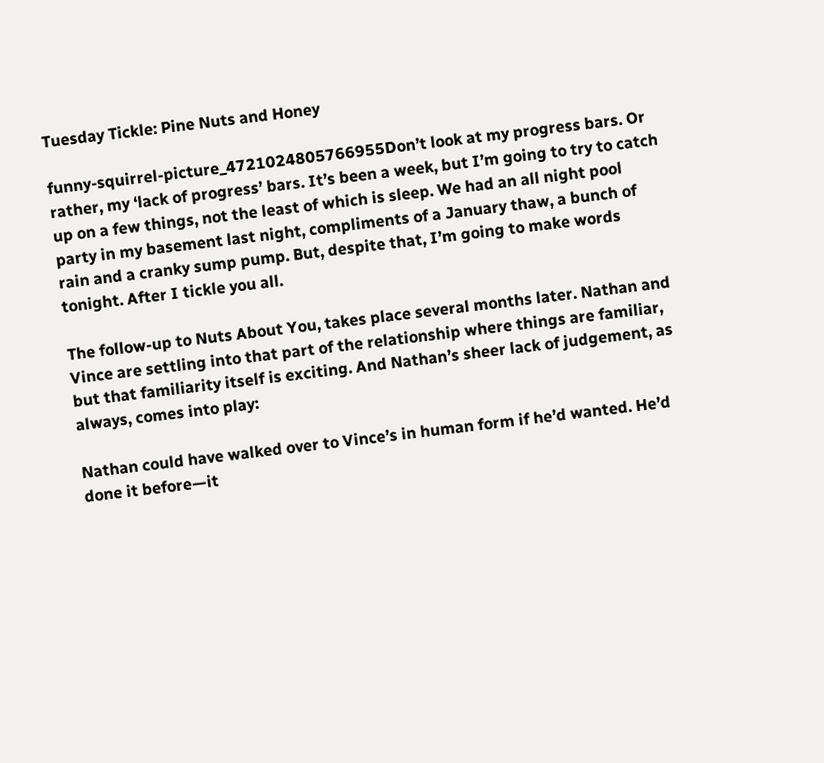Tuesday Tickle: Pine Nuts and Honey

funny-squirrel-picture_4721024805766955Don’t look at my progress bars. Or rather, my ‘lack of progress’ bars. It’s been a week, but I’m going to try to catch up on a few things, not the least of which is sleep. We had an all night pool party in my basement last night, compliments of a January thaw, a bunch of rain and a cranky sump pump. But, despite that, I’m going to make words tonight. After I tickle you all.

The follow-up to Nuts About You, takes place several months later. Nathan and Vince are settling into that part of the relationship where things are familiar, but that familiarity itself is exciting. And Nathan’s sheer lack of judgement, as always, comes into play:

Nathan could have walked over to Vince’s in human form if he’d wanted. He’d done it before—it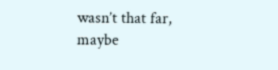wasn’t that far, maybe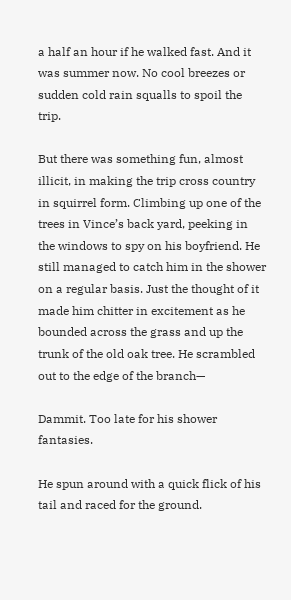a half an hour if he walked fast. And it was summer now. No cool breezes or sudden cold rain squalls to spoil the trip.

But there was something fun, almost illicit, in making the trip cross country in squirrel form. Climbing up one of the trees in Vince’s back yard, peeking in the windows to spy on his boyfriend. He still managed to catch him in the shower on a regular basis. Just the thought of it made him chitter in excitement as he bounded across the grass and up the trunk of the old oak tree. He scrambled out to the edge of the branch—

Dammit. Too late for his shower fantasies.

He spun around with a quick flick of his tail and raced for the ground.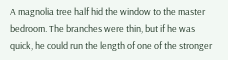A magnolia tree half hid the window to the master bedroom. The branches were thin, but if he was quick, he could run the length of one of the stronger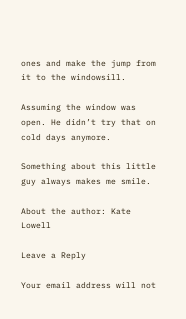ones and make the jump from it to the windowsill.

Assuming the window was open. He didn’t try that on cold days anymore.

Something about this little guy always makes me smile.

About the author: Kate Lowell

Leave a Reply

Your email address will not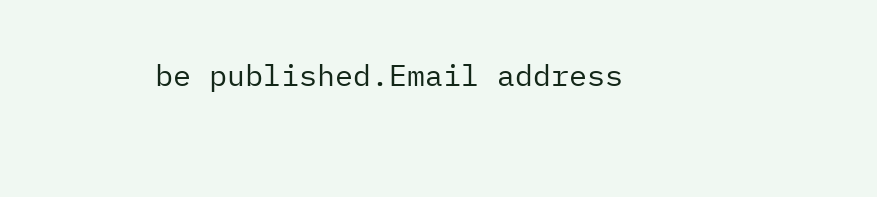be published.Email address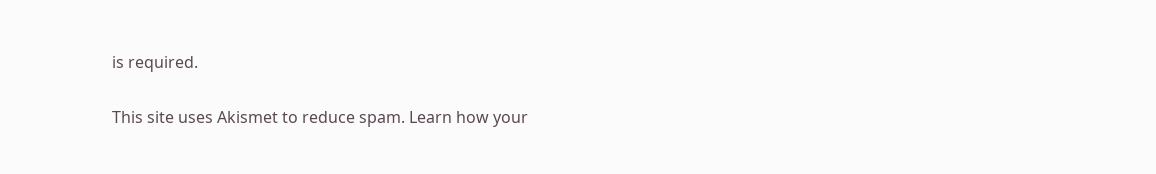is required.

This site uses Akismet to reduce spam. Learn how your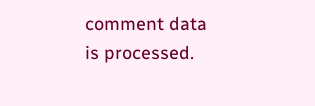comment data is processed.